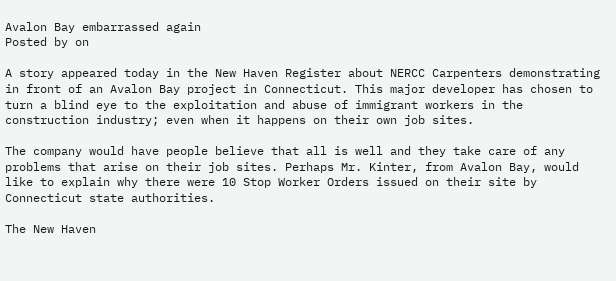Avalon Bay embarrassed again
Posted by on

A story appeared today in the New Haven Register about NERCC Carpenters demonstrating in front of an Avalon Bay project in Connecticut. This major developer has chosen to turn a blind eye to the exploitation and abuse of immigrant workers in the construction industry; even when it happens on their own job sites.

The company would have people believe that all is well and they take care of any problems that arise on their job sites. Perhaps Mr. Kinter, from Avalon Bay, would like to explain why there were 10 Stop Worker Orders issued on their site by Connecticut state authorities.

The New Haven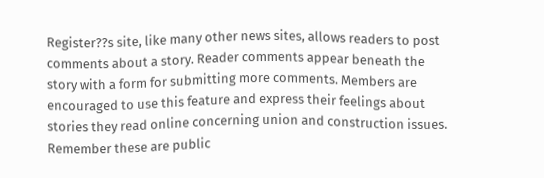Register??s site, like many other news sites, allows readers to post comments about a story. Reader comments appear beneath the story with a form for submitting more comments. Members are encouraged to use this feature and express their feelings about stories they read online concerning union and construction issues. Remember these are public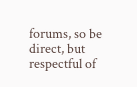forums, so be direct, but respectful of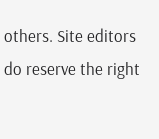others. Site editors do reserve the right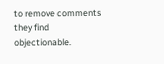to remove comments they find objectionable.